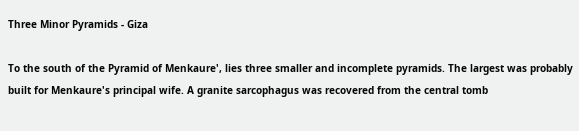Three Minor Pyramids - Giza

To the south of the Pyramid of Menkaure', lies three smaller and incomplete pyramids. The largest was probably built for Menkaure's principal wife. A granite sarcophagus was recovered from the central tomb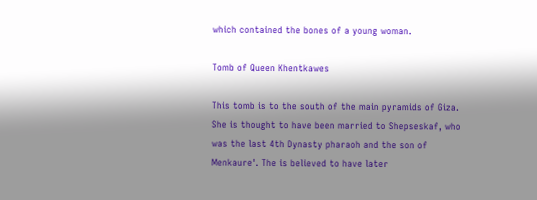which contained the bones of a young woman.

Tomb of Queen Khentkawes

This tomb is to the south of the main pyramids of Giza. She is thought to have been married to Shepseskaf, who was the last 4th Dynasty pharaoh and the son of Menkaure'. The is believed to have later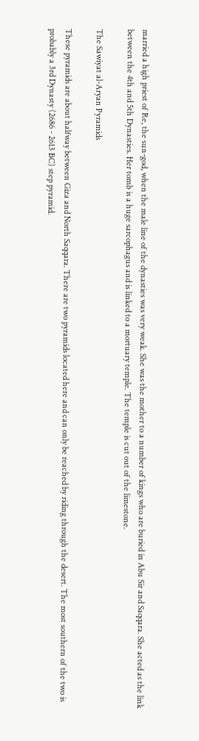married a high priest of Re, the sun-god, when the male line of the dynasties was very weak. She was the mother to a number of kings who are buried in Abu Sir and Saqqara. She acted as the link between the 4th and 5th Dynasties. Her tomb is a huge sarcophagus and is linked to a mortuary temple. The temple is cut out of the limestone.

The Sawiyat al-Aryan Pyramids

These pyramids are about halfway between Giza and North Saqqara. There are two pyramids located here and can only be reached by riding through the desert. The most southern of the two is probably a 3rd Dynasty (2686 - 2613 BC) step pyramid.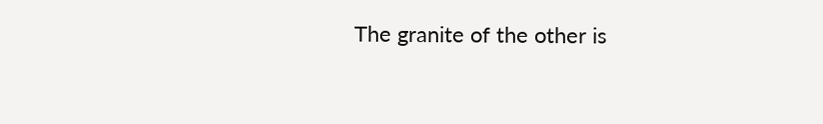The granite of the other is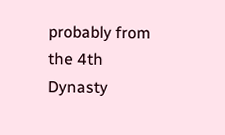probably from the 4th Dynasty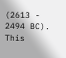(2613 - 2494 BC). This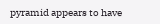pyramid appears to have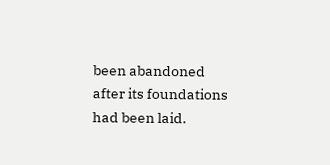been abandoned after its foundations had been laid.